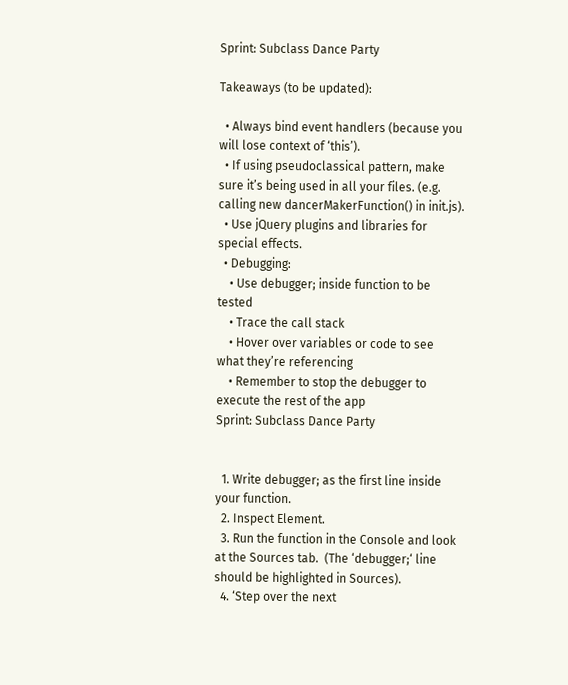Sprint: Subclass Dance Party

Takeaways (to be updated):

  • Always bind event handlers (because you will lose context of ‘this’).
  • If using pseudoclassical pattern, make sure it’s being used in all your files. (e.g. calling new dancerMakerFunction() in init.js).
  • Use jQuery plugins and libraries for special effects.
  • Debugging:
    • Use debugger; inside function to be tested
    • Trace the call stack
    • Hover over variables or code to see what they’re referencing
    • Remember to stop the debugger to execute the rest of the app
Sprint: Subclass Dance Party


  1. Write debugger; as the first line inside your function.
  2. Inspect Element.
  3. Run the function in the Console and look at the Sources tab.  (The ‘debugger;‘ line should be highlighted in Sources).
  4. ‘Step over the next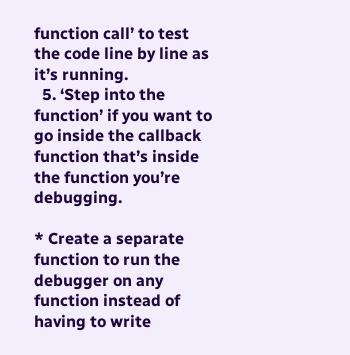function call’ to test the code line by line as it’s running.
  5. ‘Step into the function’ if you want to go inside the callback function that’s inside the function you’re debugging.

* Create a separate function to run the debugger on any function instead of having to write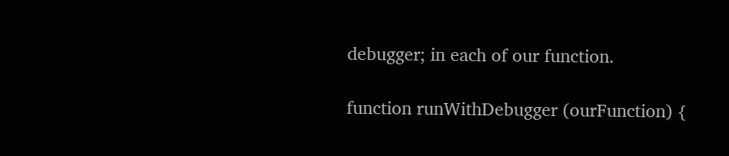debugger; in each of our function.

function runWithDebugger (ourFunction) {